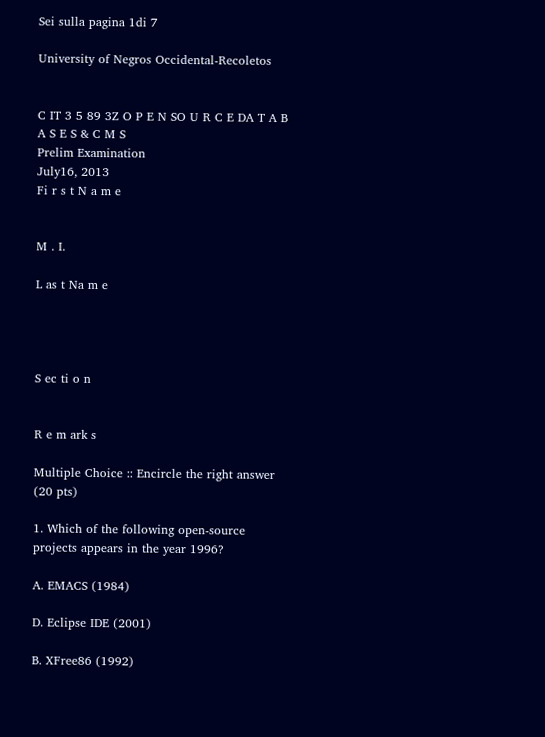Sei sulla pagina 1di 7

University of Negros Occidental-Recoletos


C IT 3 5 89 3Z O P E N SO U R C E DA T A B A S E S & C M S
Prelim Examination
July16, 2013
Fi r s t N a m e


M . I.

L as t Na m e




S ec ti o n


R e m ark s

Multiple Choice :: Encircle the right answer (20 pts)

1. Which of the following open-source projects appears in the year 1996?

A. EMACS (1984)

D. Eclipse IDE (2001)

B. XFree86 (1992)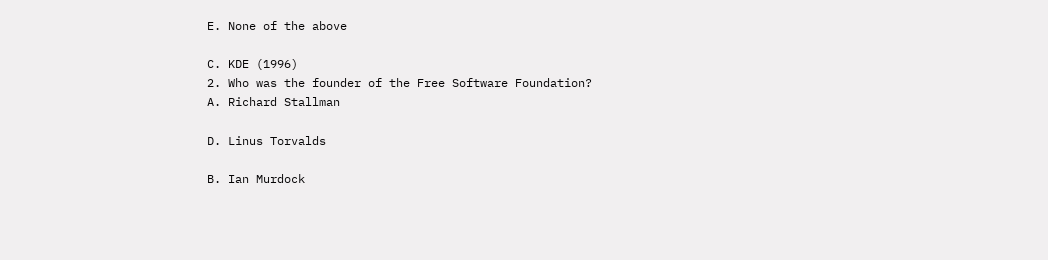E. None of the above

C. KDE (1996)
2. Who was the founder of the Free Software Foundation?
A. Richard Stallman

D. Linus Torvalds

B. Ian Murdock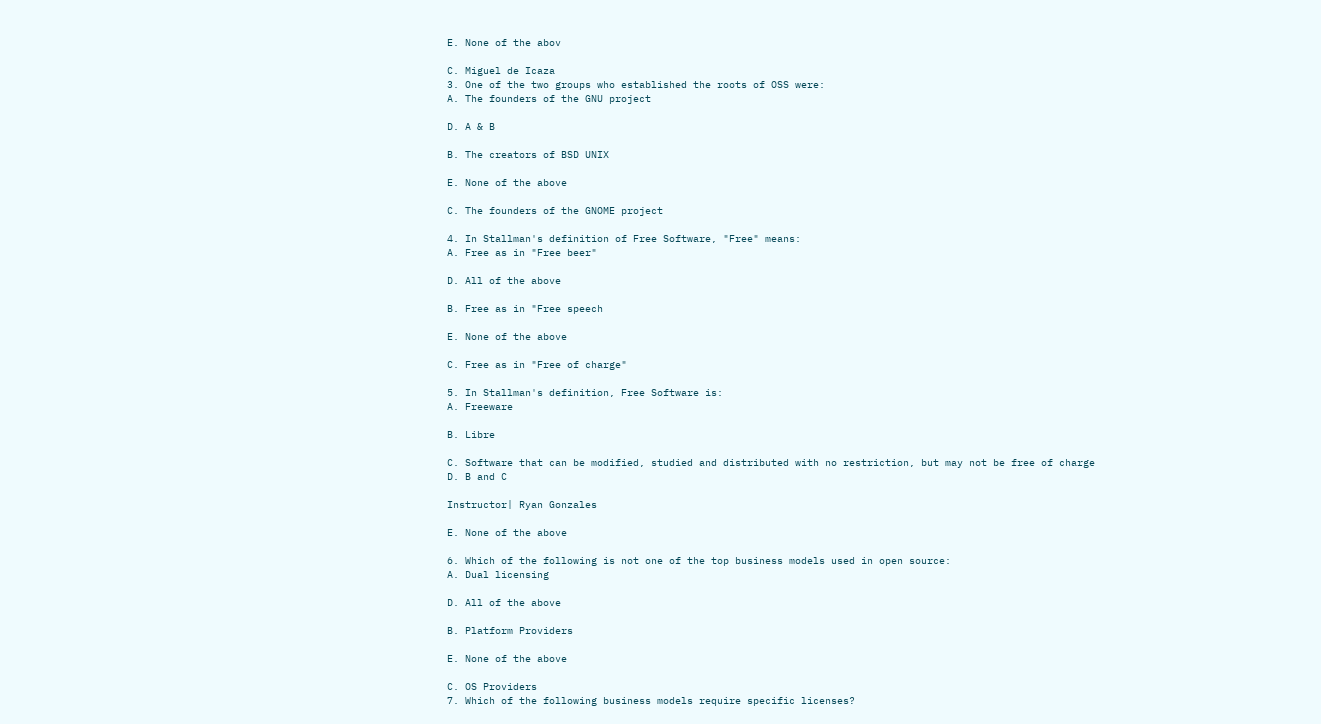E. None of the abov

C. Miguel de Icaza
3. One of the two groups who established the roots of OSS were:
A. The founders of the GNU project

D. A & B

B. The creators of BSD UNIX

E. None of the above

C. The founders of the GNOME project

4. In Stallman's definition of Free Software, "Free" means:
A. Free as in "Free beer"

D. All of the above

B. Free as in "Free speech

E. None of the above

C. Free as in "Free of charge"

5. In Stallman's definition, Free Software is:
A. Freeware

B. Libre

C. Software that can be modified, studied and distributed with no restriction, but may not be free of charge
D. B and C

Instructor| Ryan Gonzales

E. None of the above

6. Which of the following is not one of the top business models used in open source:
A. Dual licensing

D. All of the above

B. Platform Providers

E. None of the above

C. OS Providers
7. Which of the following business models require specific licenses?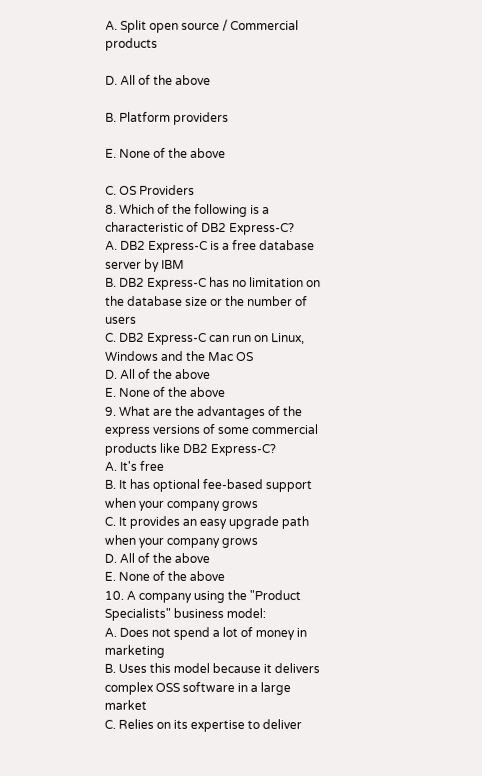A. Split open source / Commercial products

D. All of the above

B. Platform providers

E. None of the above

C. OS Providers
8. Which of the following is a characteristic of DB2 Express-C?
A. DB2 Express-C is a free database server by IBM
B. DB2 Express-C has no limitation on the database size or the number of users
C. DB2 Express-C can run on Linux, Windows and the Mac OS
D. All of the above
E. None of the above
9. What are the advantages of the express versions of some commercial products like DB2 Express-C?
A. It's free
B. It has optional fee-based support when your company grows
C. It provides an easy upgrade path when your company grows
D. All of the above
E. None of the above
10. A company using the "Product Specialists" business model:
A. Does not spend a lot of money in marketing
B. Uses this model because it delivers complex OSS software in a large market
C. Relies on its expertise to deliver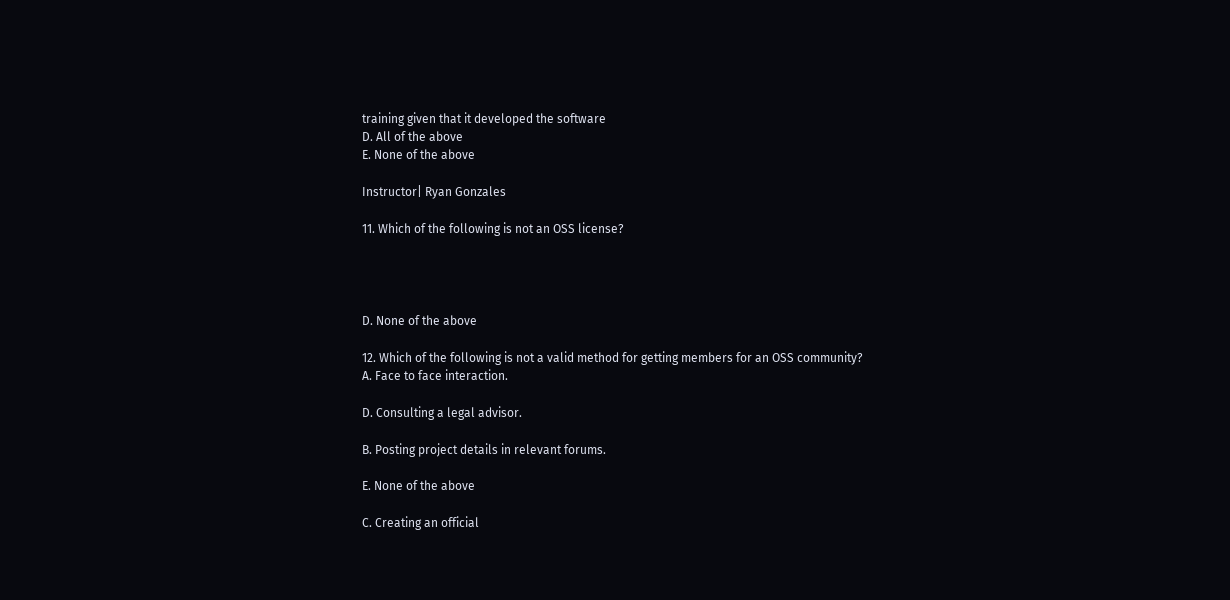training given that it developed the software
D. All of the above
E. None of the above

Instructor| Ryan Gonzales

11. Which of the following is not an OSS license?




D. None of the above

12. Which of the following is not a valid method for getting members for an OSS community?
A. Face to face interaction.

D. Consulting a legal advisor.

B. Posting project details in relevant forums.

E. None of the above

C. Creating an official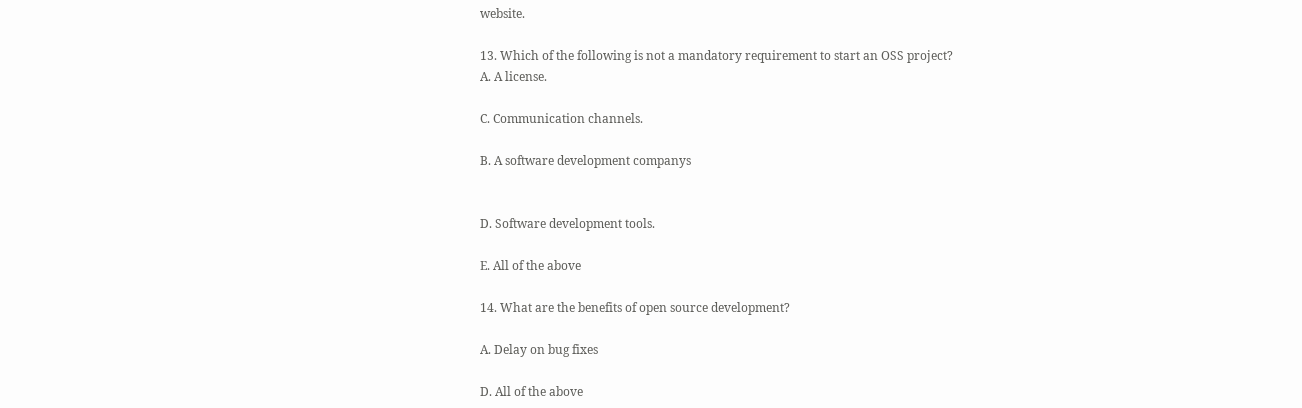website.

13. Which of the following is not a mandatory requirement to start an OSS project?
A. A license.

C. Communication channels.

B. A software development companys


D. Software development tools.

E. All of the above

14. What are the benefits of open source development?

A. Delay on bug fixes

D. All of the above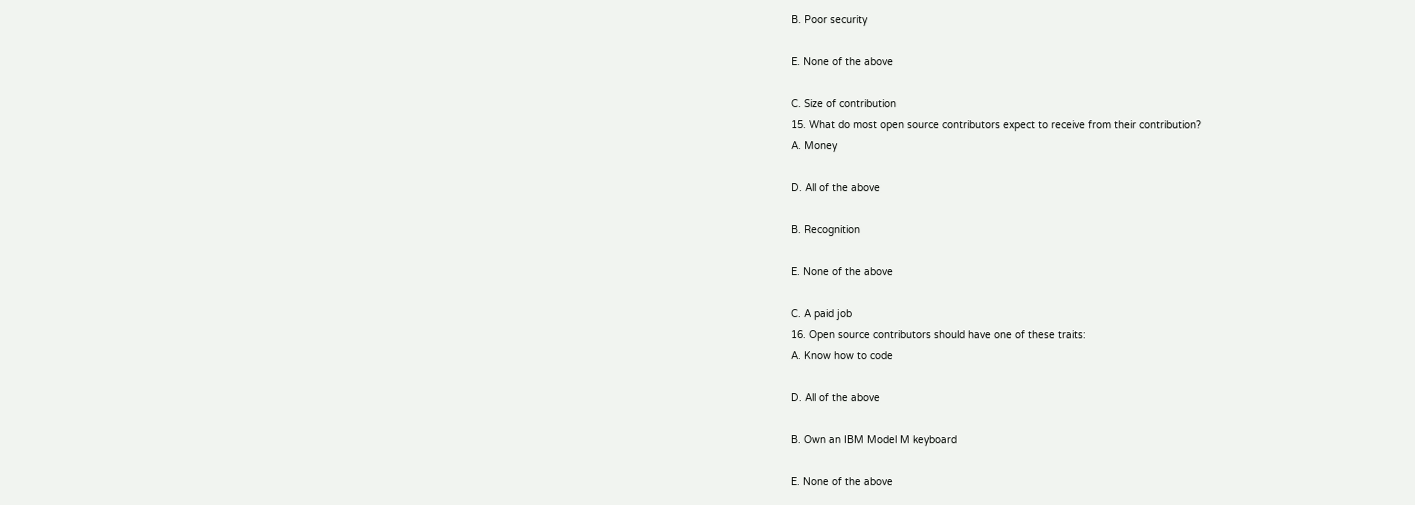B. Poor security

E. None of the above

C. Size of contribution
15. What do most open source contributors expect to receive from their contribution?
A. Money

D. All of the above

B. Recognition

E. None of the above

C. A paid job
16. Open source contributors should have one of these traits:
A. Know how to code

D. All of the above

B. Own an IBM Model M keyboard

E. None of the above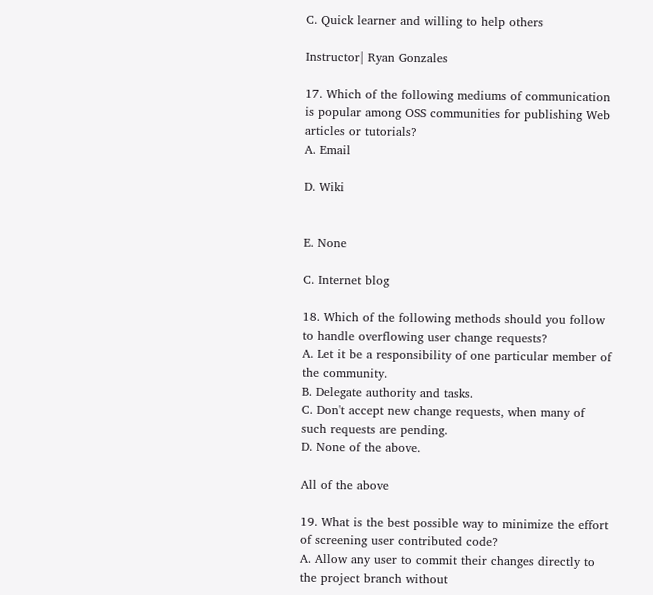C. Quick learner and willing to help others

Instructor| Ryan Gonzales

17. Which of the following mediums of communication is popular among OSS communities for publishing Web
articles or tutorials?
A. Email

D. Wiki


E. None

C. Internet blog

18. Which of the following methods should you follow to handle overflowing user change requests?
A. Let it be a responsibility of one particular member of the community.
B. Delegate authority and tasks.
C. Don't accept new change requests, when many of such requests are pending.
D. None of the above.

All of the above

19. What is the best possible way to minimize the effort of screening user contributed code?
A. Allow any user to commit their changes directly to the project branch without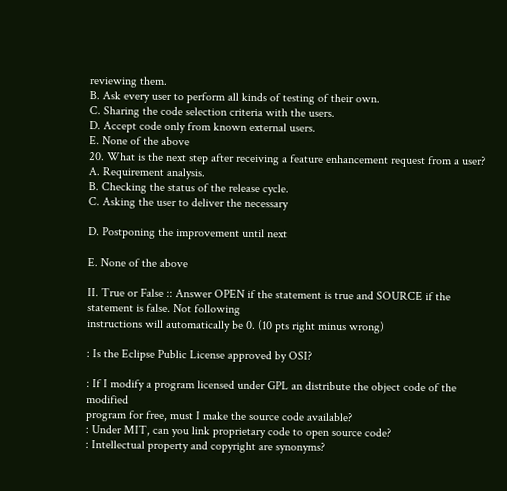reviewing them.
B. Ask every user to perform all kinds of testing of their own.
C. Sharing the code selection criteria with the users.
D. Accept code only from known external users.
E. None of the above
20. What is the next step after receiving a feature enhancement request from a user?
A. Requirement analysis.
B. Checking the status of the release cycle.
C. Asking the user to deliver the necessary

D. Postponing the improvement until next

E. None of the above

II. True or False :: Answer OPEN if the statement is true and SOURCE if the statement is false. Not following
instructions will automatically be 0. (10 pts right minus wrong)

: Is the Eclipse Public License approved by OSI?

: If I modify a program licensed under GPL an distribute the object code of the modified
program for free, must I make the source code available?
: Under MIT, can you link proprietary code to open source code?
: Intellectual property and copyright are synonyms?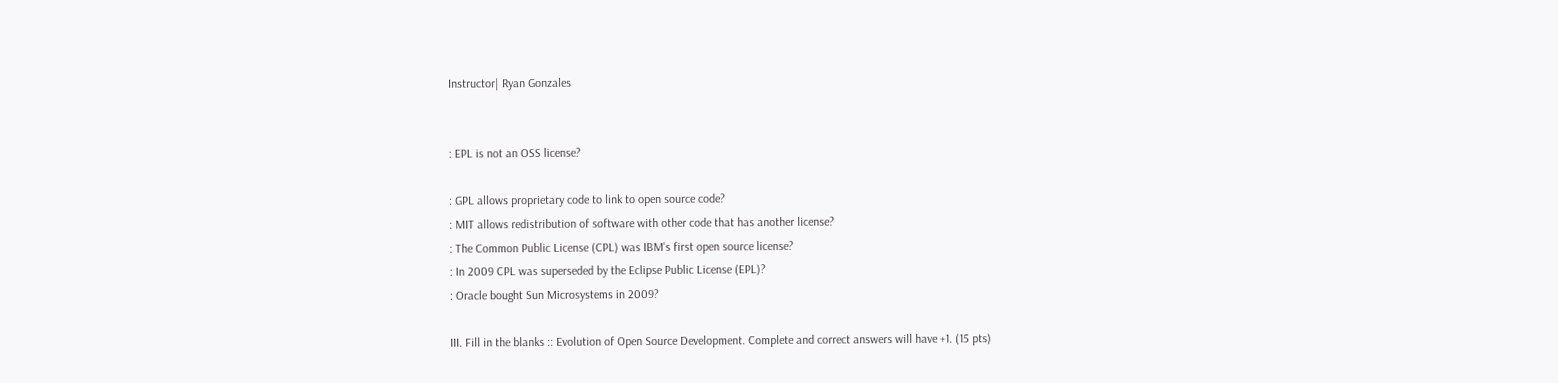Instructor| Ryan Gonzales


: EPL is not an OSS license?

: GPL allows proprietary code to link to open source code?
: MIT allows redistribution of software with other code that has another license?
: The Common Public License (CPL) was IBM's first open source license?
: In 2009 CPL was superseded by the Eclipse Public License (EPL)?
: Oracle bought Sun Microsystems in 2009?

III. Fill in the blanks :: Evolution of Open Source Development. Complete and correct answers will have +1. (15 pts)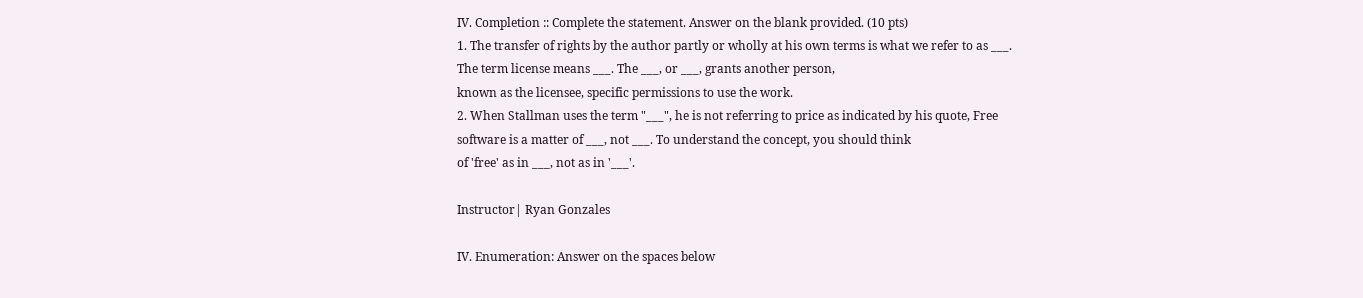IV. Completion :: Complete the statement. Answer on the blank provided. (10 pts)
1. The transfer of rights by the author partly or wholly at his own terms is what we refer to as ___.
The term license means ___. The ___, or ___, grants another person,
known as the licensee, specific permissions to use the work.
2. When Stallman uses the term "___", he is not referring to price as indicated by his quote, Free
software is a matter of ___, not ___. To understand the concept, you should think
of 'free' as in ___, not as in '___'.

Instructor| Ryan Gonzales

IV. Enumeration: Answer on the spaces below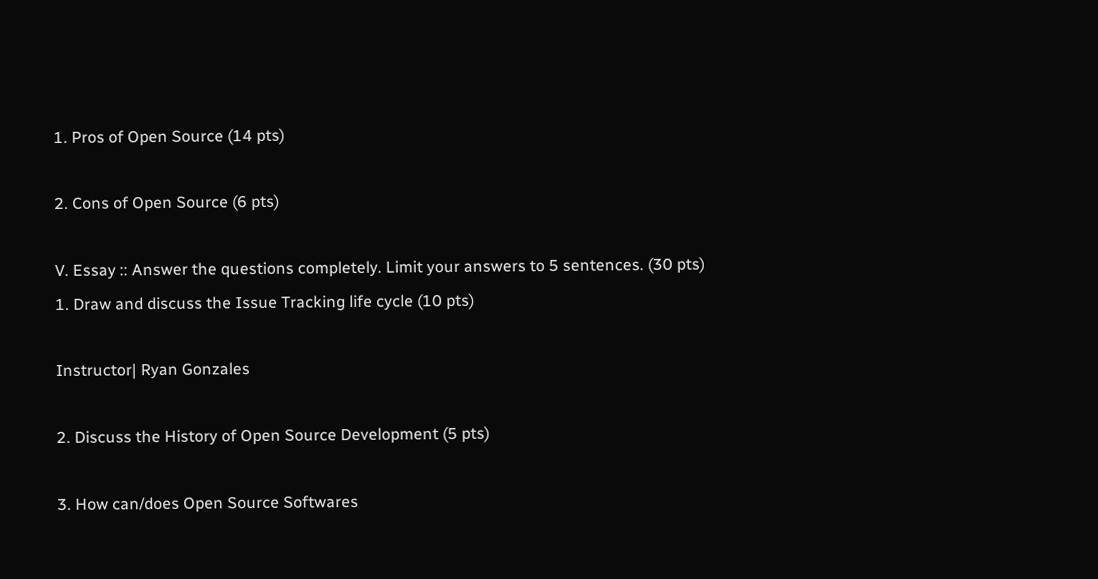1. Pros of Open Source (14 pts)

2. Cons of Open Source (6 pts)

V. Essay :: Answer the questions completely. Limit your answers to 5 sentences. (30 pts)
1. Draw and discuss the Issue Tracking life cycle (10 pts)

Instructor| Ryan Gonzales

2. Discuss the History of Open Source Development (5 pts)

3. How can/does Open Source Softwares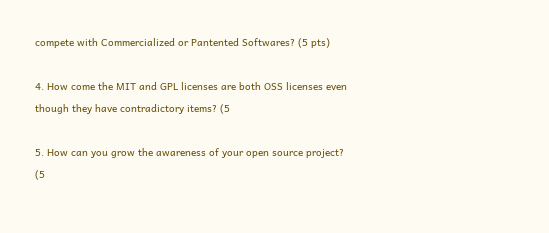compete with Commercialized or Pantented Softwares? (5 pts)

4. How come the MIT and GPL licenses are both OSS licenses even though they have contradictory items? (5

5. How can you grow the awareness of your open source project? (5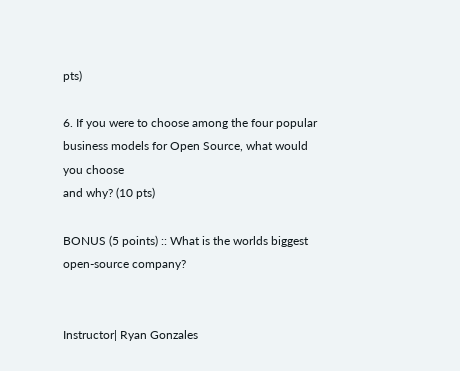pts)

6. If you were to choose among the four popular business models for Open Source, what would you choose
and why? (10 pts)

BONUS (5 points) :: What is the worlds biggest open-source company?


Instructor| Ryan Gonzales